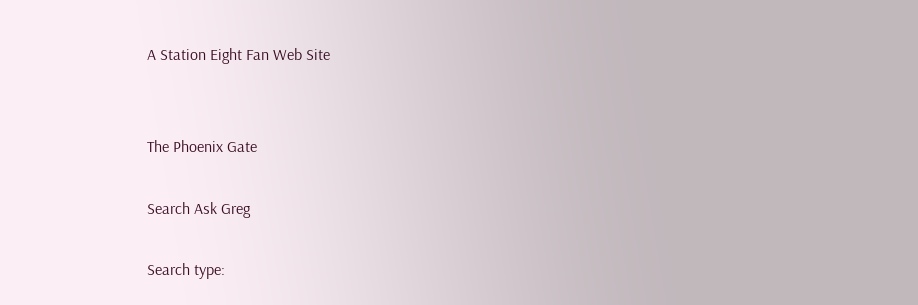A Station Eight Fan Web Site


The Phoenix Gate

Search Ask Greg

Search type: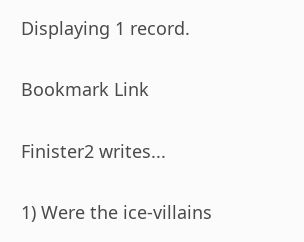Displaying 1 record.

Bookmark Link

Finister2 writes...

1) Were the ice-villains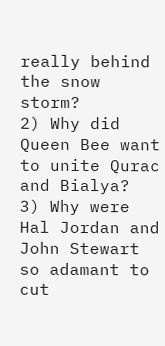really behind the snow storm?
2) Why did Queen Bee want to unite Qurac and Bialya?
3) Why were Hal Jordan and John Stewart so adamant to cut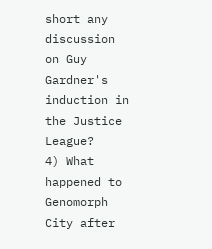short any discussion on Guy Gardner's induction in the Justice League?
4) What happened to Genomorph City after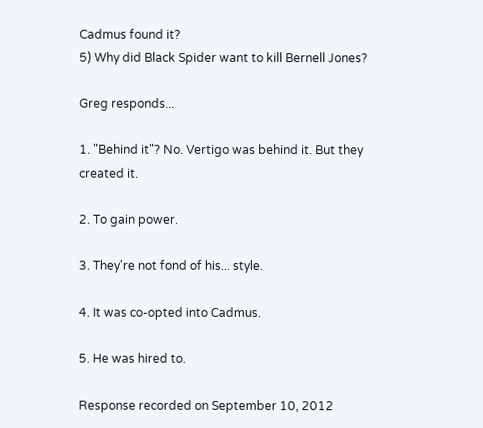Cadmus found it?
5) Why did Black Spider want to kill Bernell Jones?

Greg responds...

1. "Behind it"? No. Vertigo was behind it. But they created it.

2. To gain power.

3. They're not fond of his... style.

4. It was co-opted into Cadmus.

5. He was hired to.

Response recorded on September 10, 2012